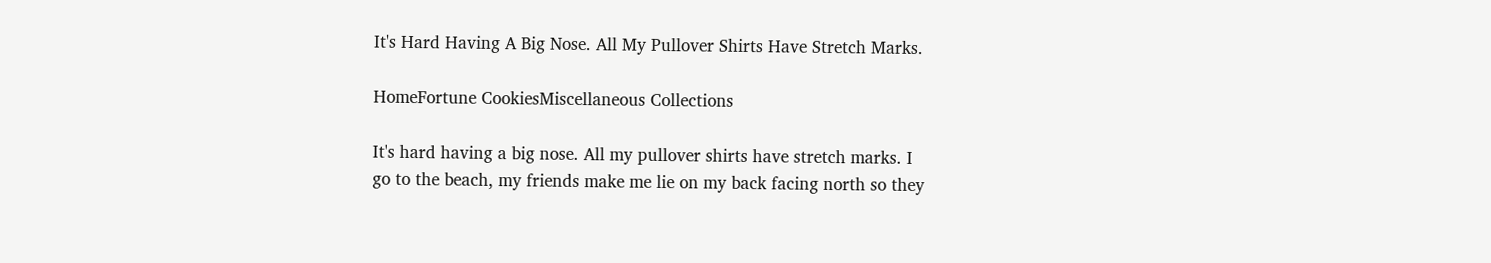It's Hard Having A Big Nose. All My Pullover Shirts Have Stretch Marks.

HomeFortune CookiesMiscellaneous Collections

It's hard having a big nose. All my pullover shirts have stretch marks. I
go to the beach, my friends make me lie on my back facing north so they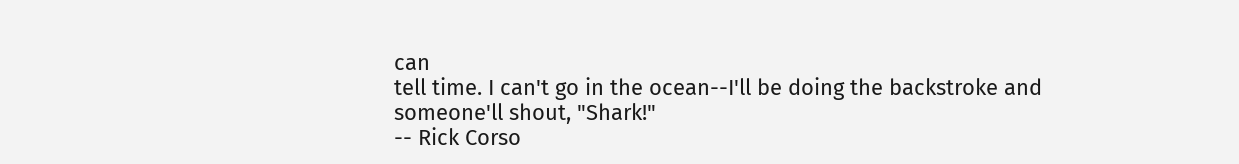can
tell time. I can't go in the ocean--I'll be doing the backstroke and
someone'll shout, "Shark!"
-- Rick Corso